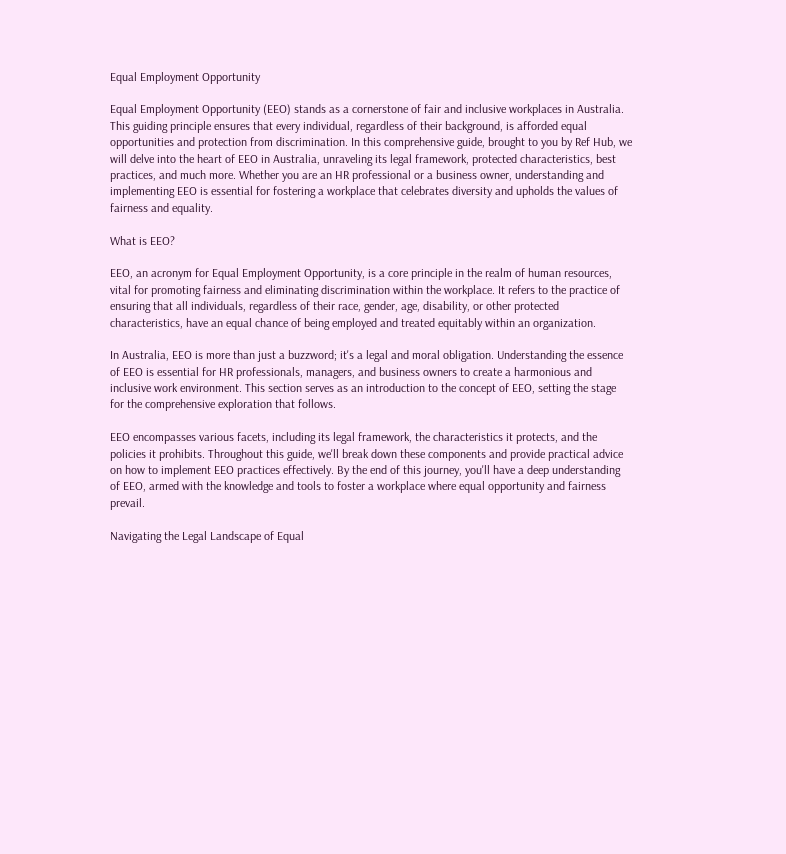Equal Employment Opportunity

Equal Employment Opportunity (EEO) stands as a cornerstone of fair and inclusive workplaces in Australia. This guiding principle ensures that every individual, regardless of their background, is afforded equal opportunities and protection from discrimination. In this comprehensive guide, brought to you by Ref Hub, we will delve into the heart of EEO in Australia, unraveling its legal framework, protected characteristics, best practices, and much more. Whether you are an HR professional or a business owner, understanding and implementing EEO is essential for fostering a workplace that celebrates diversity and upholds the values of fairness and equality.

What is EEO?

EEO, an acronym for Equal Employment Opportunity, is a core principle in the realm of human resources, vital for promoting fairness and eliminating discrimination within the workplace. It refers to the practice of ensuring that all individuals, regardless of their race, gender, age, disability, or other protected characteristics, have an equal chance of being employed and treated equitably within an organization.

In Australia, EEO is more than just a buzzword; it's a legal and moral obligation. Understanding the essence of EEO is essential for HR professionals, managers, and business owners to create a harmonious and inclusive work environment. This section serves as an introduction to the concept of EEO, setting the stage for the comprehensive exploration that follows.

EEO encompasses various facets, including its legal framework, the characteristics it protects, and the policies it prohibits. Throughout this guide, we'll break down these components and provide practical advice on how to implement EEO practices effectively. By the end of this journey, you'll have a deep understanding of EEO, armed with the knowledge and tools to foster a workplace where equal opportunity and fairness prevail.

Navigating the Legal Landscape of Equal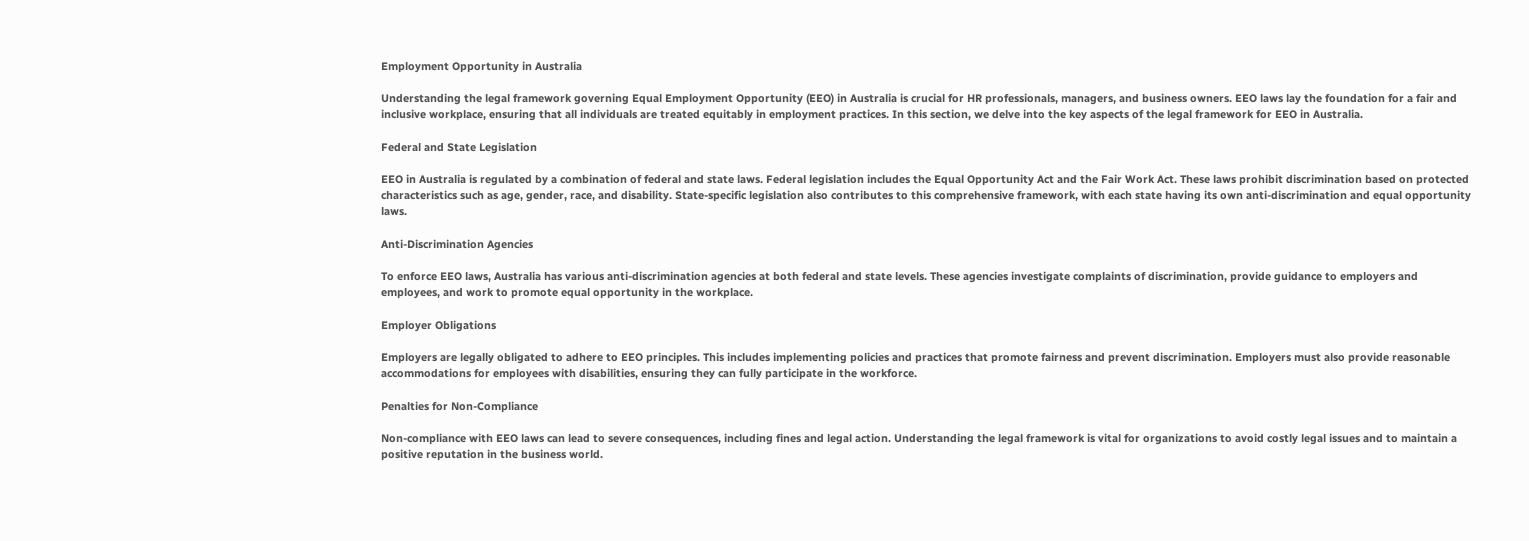Employment Opportunity in Australia

Understanding the legal framework governing Equal Employment Opportunity (EEO) in Australia is crucial for HR professionals, managers, and business owners. EEO laws lay the foundation for a fair and inclusive workplace, ensuring that all individuals are treated equitably in employment practices. In this section, we delve into the key aspects of the legal framework for EEO in Australia.

Federal and State Legislation

EEO in Australia is regulated by a combination of federal and state laws. Federal legislation includes the Equal Opportunity Act and the Fair Work Act. These laws prohibit discrimination based on protected characteristics such as age, gender, race, and disability. State-specific legislation also contributes to this comprehensive framework, with each state having its own anti-discrimination and equal opportunity laws.

Anti-Discrimination Agencies

To enforce EEO laws, Australia has various anti-discrimination agencies at both federal and state levels. These agencies investigate complaints of discrimination, provide guidance to employers and employees, and work to promote equal opportunity in the workplace.

Employer Obligations

Employers are legally obligated to adhere to EEO principles. This includes implementing policies and practices that promote fairness and prevent discrimination. Employers must also provide reasonable accommodations for employees with disabilities, ensuring they can fully participate in the workforce.

Penalties for Non-Compliance

Non-compliance with EEO laws can lead to severe consequences, including fines and legal action. Understanding the legal framework is vital for organizations to avoid costly legal issues and to maintain a positive reputation in the business world.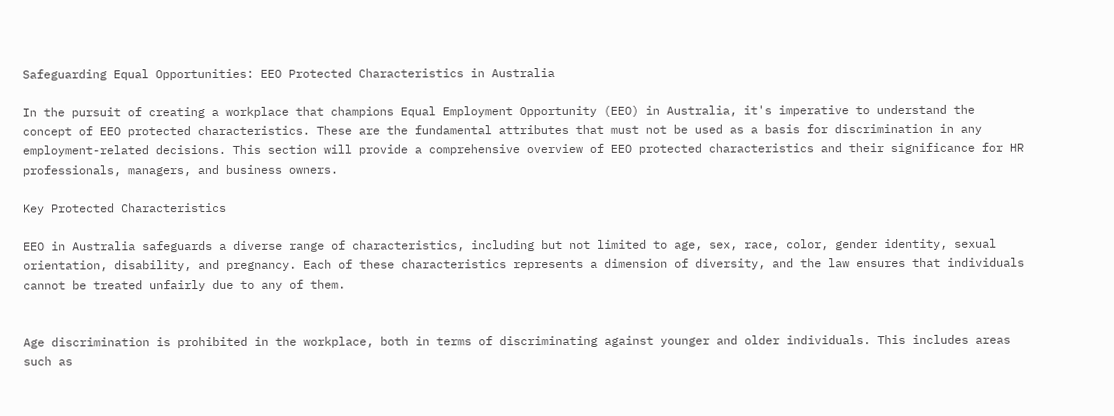Safeguarding Equal Opportunities: EEO Protected Characteristics in Australia

In the pursuit of creating a workplace that champions Equal Employment Opportunity (EEO) in Australia, it's imperative to understand the concept of EEO protected characteristics. These are the fundamental attributes that must not be used as a basis for discrimination in any employment-related decisions. This section will provide a comprehensive overview of EEO protected characteristics and their significance for HR professionals, managers, and business owners.

Key Protected Characteristics

EEO in Australia safeguards a diverse range of characteristics, including but not limited to age, sex, race, color, gender identity, sexual orientation, disability, and pregnancy. Each of these characteristics represents a dimension of diversity, and the law ensures that individuals cannot be treated unfairly due to any of them.


Age discrimination is prohibited in the workplace, both in terms of discriminating against younger and older individuals. This includes areas such as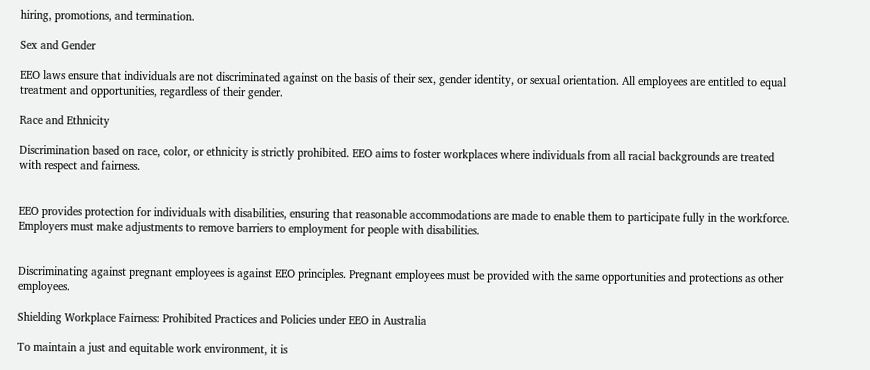hiring, promotions, and termination.

Sex and Gender

EEO laws ensure that individuals are not discriminated against on the basis of their sex, gender identity, or sexual orientation. All employees are entitled to equal treatment and opportunities, regardless of their gender.

Race and Ethnicity

Discrimination based on race, color, or ethnicity is strictly prohibited. EEO aims to foster workplaces where individuals from all racial backgrounds are treated with respect and fairness.


EEO provides protection for individuals with disabilities, ensuring that reasonable accommodations are made to enable them to participate fully in the workforce. Employers must make adjustments to remove barriers to employment for people with disabilities.


Discriminating against pregnant employees is against EEO principles. Pregnant employees must be provided with the same opportunities and protections as other employees.

Shielding Workplace Fairness: Prohibited Practices and Policies under EEO in Australia

To maintain a just and equitable work environment, it is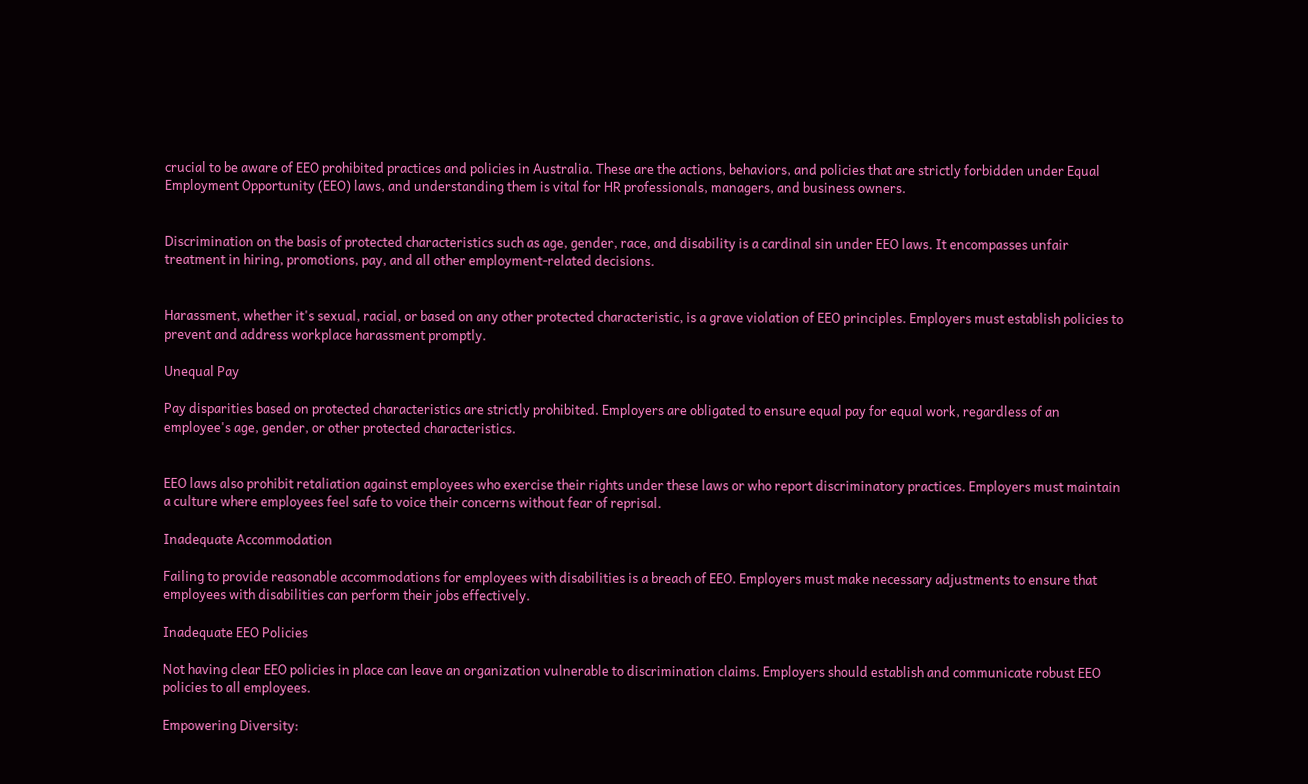crucial to be aware of EEO prohibited practices and policies in Australia. These are the actions, behaviors, and policies that are strictly forbidden under Equal Employment Opportunity (EEO) laws, and understanding them is vital for HR professionals, managers, and business owners.


Discrimination on the basis of protected characteristics such as age, gender, race, and disability is a cardinal sin under EEO laws. It encompasses unfair treatment in hiring, promotions, pay, and all other employment-related decisions.


Harassment, whether it's sexual, racial, or based on any other protected characteristic, is a grave violation of EEO principles. Employers must establish policies to prevent and address workplace harassment promptly.

Unequal Pay

Pay disparities based on protected characteristics are strictly prohibited. Employers are obligated to ensure equal pay for equal work, regardless of an employee's age, gender, or other protected characteristics.


EEO laws also prohibit retaliation against employees who exercise their rights under these laws or who report discriminatory practices. Employers must maintain a culture where employees feel safe to voice their concerns without fear of reprisal.

Inadequate Accommodation

Failing to provide reasonable accommodations for employees with disabilities is a breach of EEO. Employers must make necessary adjustments to ensure that employees with disabilities can perform their jobs effectively.

Inadequate EEO Policies

Not having clear EEO policies in place can leave an organization vulnerable to discrimination claims. Employers should establish and communicate robust EEO policies to all employees.

Empowering Diversity: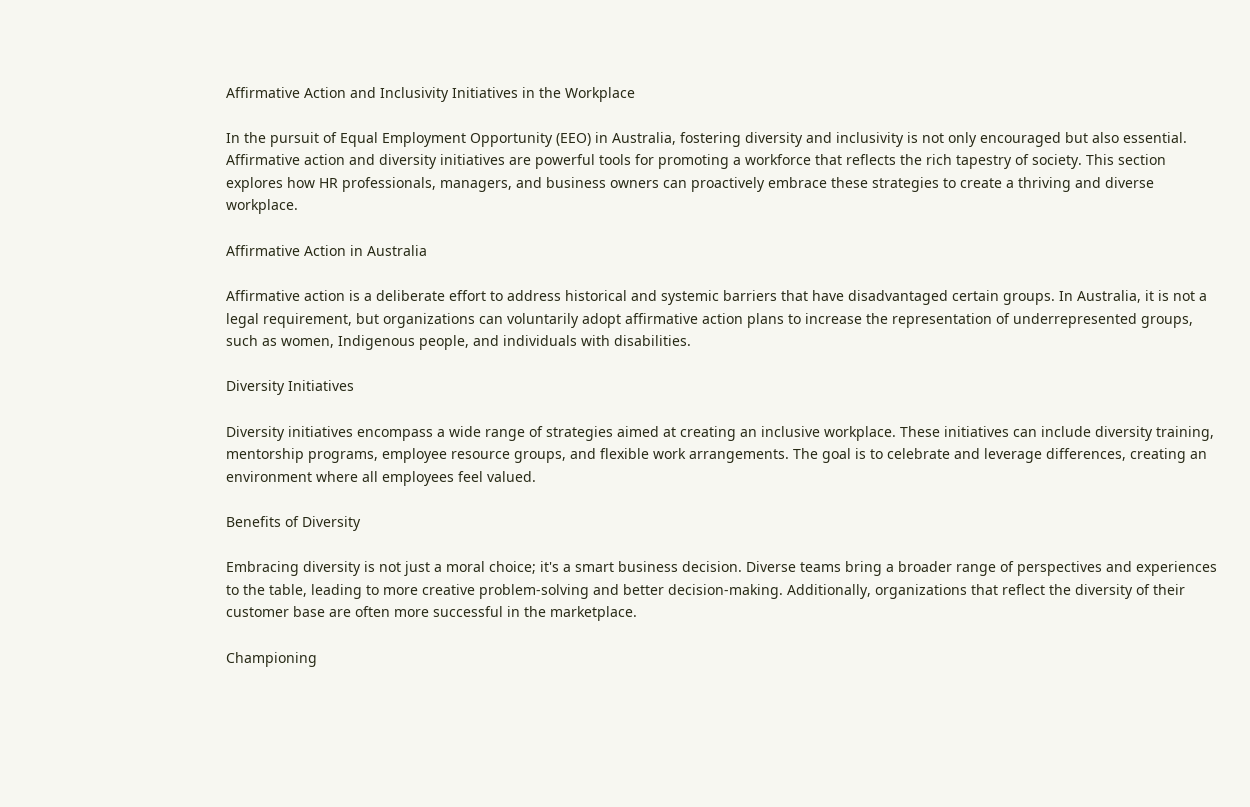Affirmative Action and Inclusivity Initiatives in the Workplace

In the pursuit of Equal Employment Opportunity (EEO) in Australia, fostering diversity and inclusivity is not only encouraged but also essential. Affirmative action and diversity initiatives are powerful tools for promoting a workforce that reflects the rich tapestry of society. This section explores how HR professionals, managers, and business owners can proactively embrace these strategies to create a thriving and diverse workplace.

Affirmative Action in Australia

Affirmative action is a deliberate effort to address historical and systemic barriers that have disadvantaged certain groups. In Australia, it is not a legal requirement, but organizations can voluntarily adopt affirmative action plans to increase the representation of underrepresented groups, such as women, Indigenous people, and individuals with disabilities.

Diversity Initiatives

Diversity initiatives encompass a wide range of strategies aimed at creating an inclusive workplace. These initiatives can include diversity training, mentorship programs, employee resource groups, and flexible work arrangements. The goal is to celebrate and leverage differences, creating an environment where all employees feel valued.

Benefits of Diversity

Embracing diversity is not just a moral choice; it's a smart business decision. Diverse teams bring a broader range of perspectives and experiences to the table, leading to more creative problem-solving and better decision-making. Additionally, organizations that reflect the diversity of their customer base are often more successful in the marketplace.

Championing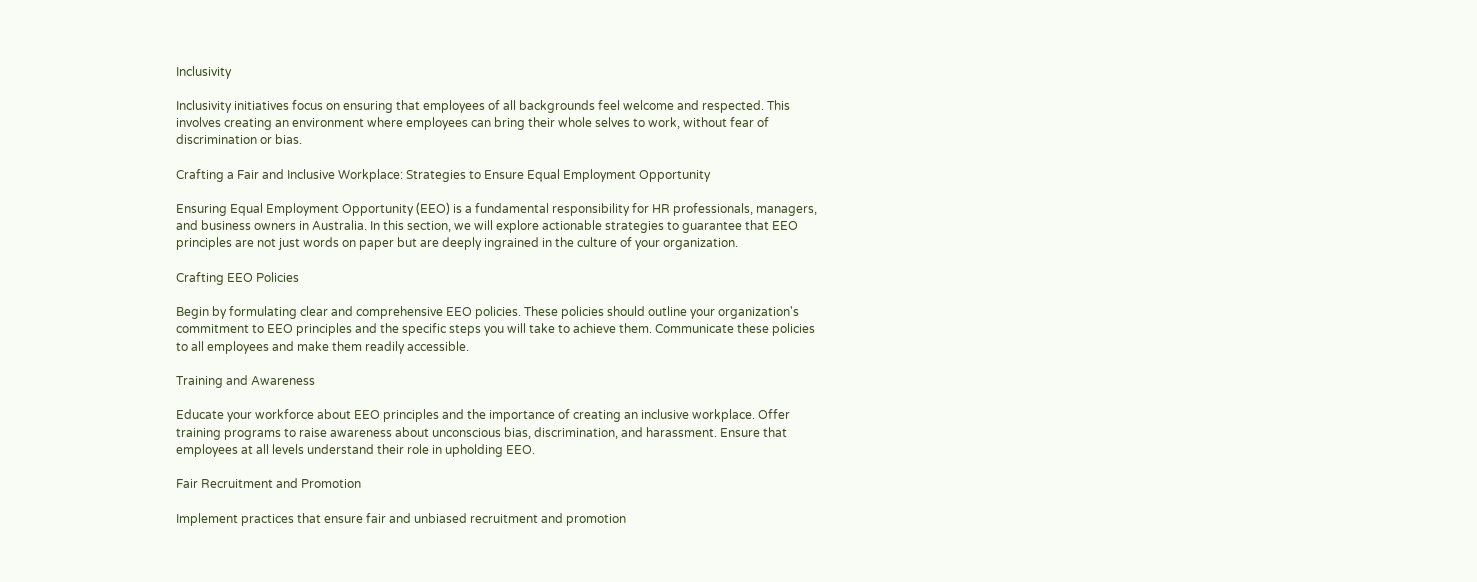Inclusivity

Inclusivity initiatives focus on ensuring that employees of all backgrounds feel welcome and respected. This involves creating an environment where employees can bring their whole selves to work, without fear of discrimination or bias.

Crafting a Fair and Inclusive Workplace: Strategies to Ensure Equal Employment Opportunity

Ensuring Equal Employment Opportunity (EEO) is a fundamental responsibility for HR professionals, managers, and business owners in Australia. In this section, we will explore actionable strategies to guarantee that EEO principles are not just words on paper but are deeply ingrained in the culture of your organization.

Crafting EEO Policies

Begin by formulating clear and comprehensive EEO policies. These policies should outline your organization's commitment to EEO principles and the specific steps you will take to achieve them. Communicate these policies to all employees and make them readily accessible.

Training and Awareness

Educate your workforce about EEO principles and the importance of creating an inclusive workplace. Offer training programs to raise awareness about unconscious bias, discrimination, and harassment. Ensure that employees at all levels understand their role in upholding EEO.

Fair Recruitment and Promotion

Implement practices that ensure fair and unbiased recruitment and promotion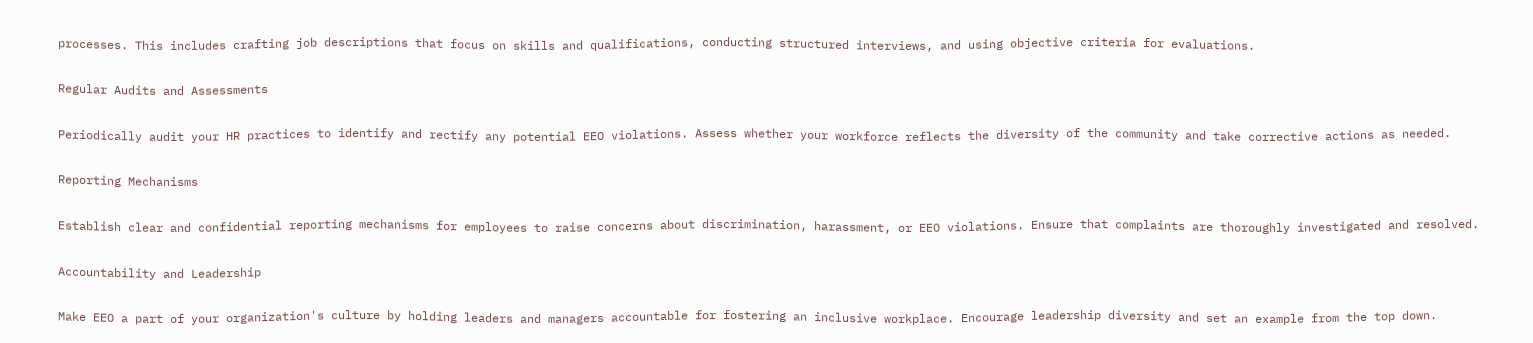processes. This includes crafting job descriptions that focus on skills and qualifications, conducting structured interviews, and using objective criteria for evaluations.

Regular Audits and Assessments

Periodically audit your HR practices to identify and rectify any potential EEO violations. Assess whether your workforce reflects the diversity of the community and take corrective actions as needed.

Reporting Mechanisms

Establish clear and confidential reporting mechanisms for employees to raise concerns about discrimination, harassment, or EEO violations. Ensure that complaints are thoroughly investigated and resolved.

Accountability and Leadership

Make EEO a part of your organization's culture by holding leaders and managers accountable for fostering an inclusive workplace. Encourage leadership diversity and set an example from the top down.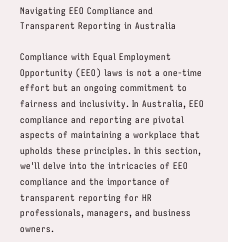Navigating EEO Compliance and Transparent Reporting in Australia

Compliance with Equal Employment Opportunity (EEO) laws is not a one-time effort but an ongoing commitment to fairness and inclusivity. In Australia, EEO compliance and reporting are pivotal aspects of maintaining a workplace that upholds these principles. In this section, we'll delve into the intricacies of EEO compliance and the importance of transparent reporting for HR professionals, managers, and business owners.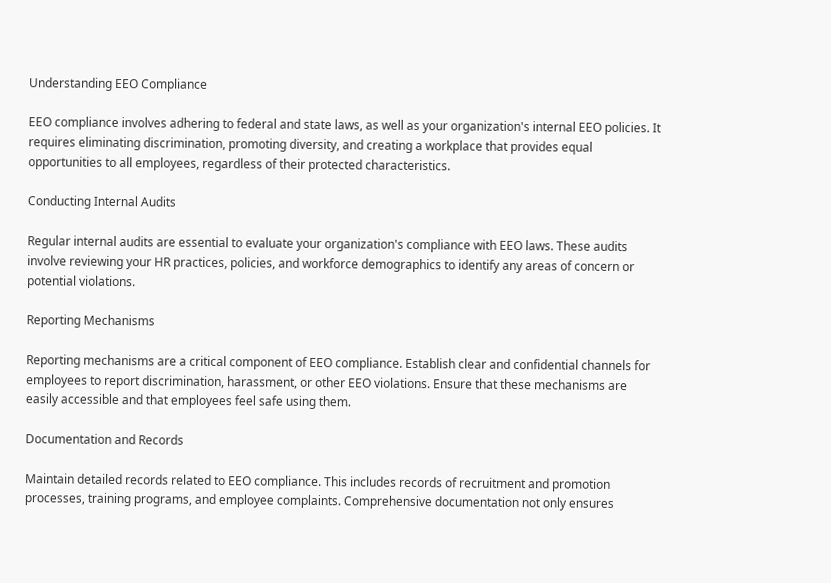Understanding EEO Compliance

EEO compliance involves adhering to federal and state laws, as well as your organization's internal EEO policies. It requires eliminating discrimination, promoting diversity, and creating a workplace that provides equal opportunities to all employees, regardless of their protected characteristics.

Conducting Internal Audits

Regular internal audits are essential to evaluate your organization's compliance with EEO laws. These audits involve reviewing your HR practices, policies, and workforce demographics to identify any areas of concern or potential violations.

Reporting Mechanisms

Reporting mechanisms are a critical component of EEO compliance. Establish clear and confidential channels for employees to report discrimination, harassment, or other EEO violations. Ensure that these mechanisms are easily accessible and that employees feel safe using them.

Documentation and Records

Maintain detailed records related to EEO compliance. This includes records of recruitment and promotion processes, training programs, and employee complaints. Comprehensive documentation not only ensures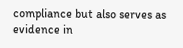compliance but also serves as evidence in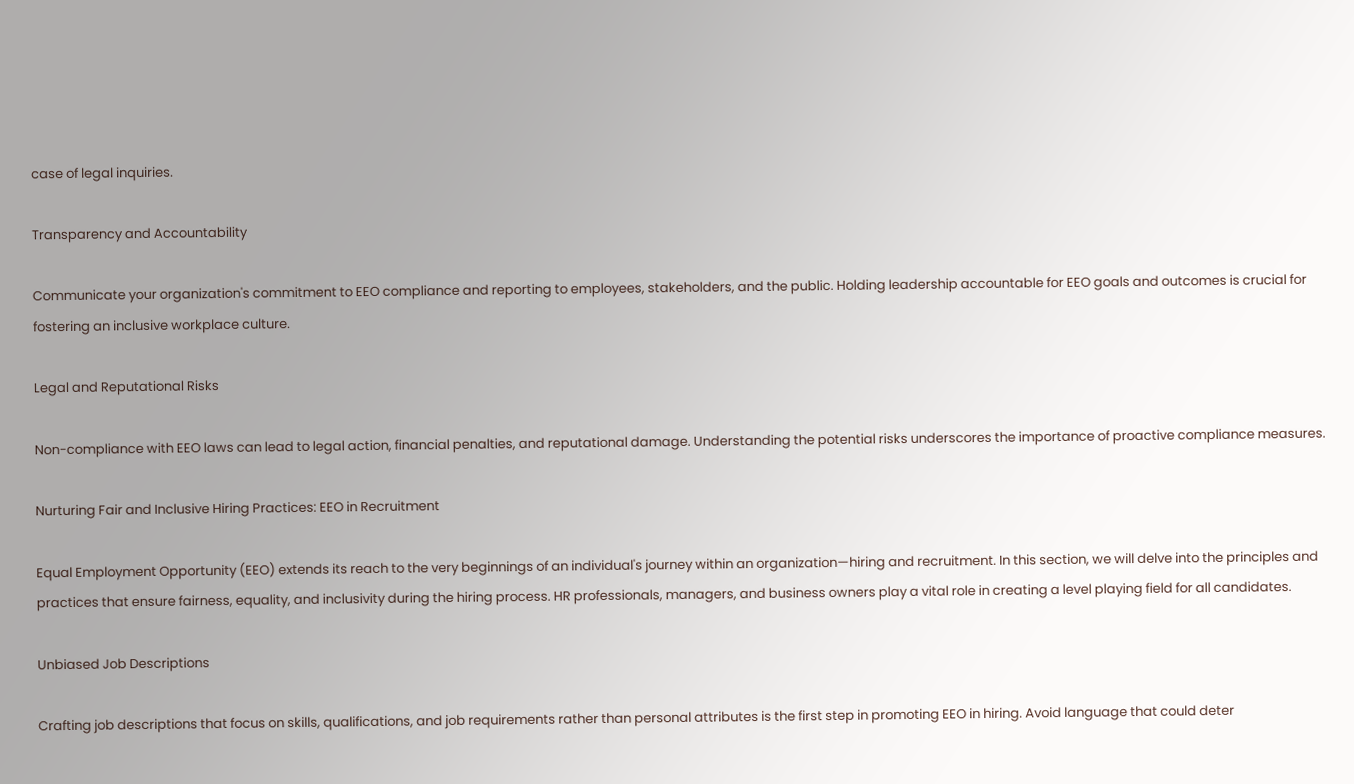case of legal inquiries.

Transparency and Accountability

Communicate your organization's commitment to EEO compliance and reporting to employees, stakeholders, and the public. Holding leadership accountable for EEO goals and outcomes is crucial for fostering an inclusive workplace culture.

Legal and Reputational Risks

Non-compliance with EEO laws can lead to legal action, financial penalties, and reputational damage. Understanding the potential risks underscores the importance of proactive compliance measures.

Nurturing Fair and Inclusive Hiring Practices: EEO in Recruitment

Equal Employment Opportunity (EEO) extends its reach to the very beginnings of an individual's journey within an organization—hiring and recruitment. In this section, we will delve into the principles and practices that ensure fairness, equality, and inclusivity during the hiring process. HR professionals, managers, and business owners play a vital role in creating a level playing field for all candidates.

Unbiased Job Descriptions

Crafting job descriptions that focus on skills, qualifications, and job requirements rather than personal attributes is the first step in promoting EEO in hiring. Avoid language that could deter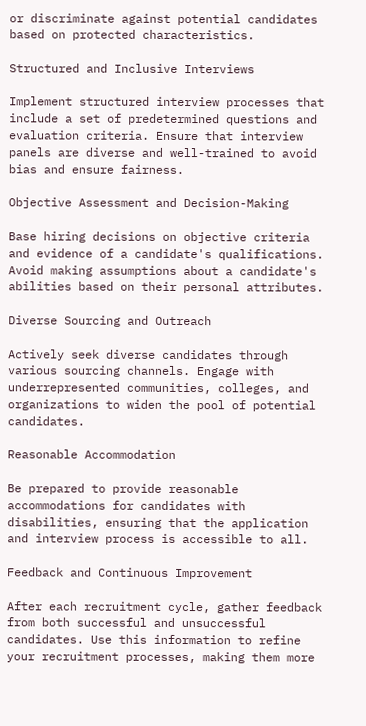or discriminate against potential candidates based on protected characteristics.

Structured and Inclusive Interviews

Implement structured interview processes that include a set of predetermined questions and evaluation criteria. Ensure that interview panels are diverse and well-trained to avoid bias and ensure fairness.

Objective Assessment and Decision-Making

Base hiring decisions on objective criteria and evidence of a candidate's qualifications. Avoid making assumptions about a candidate's abilities based on their personal attributes.

Diverse Sourcing and Outreach

Actively seek diverse candidates through various sourcing channels. Engage with underrepresented communities, colleges, and organizations to widen the pool of potential candidates.

Reasonable Accommodation

Be prepared to provide reasonable accommodations for candidates with disabilities, ensuring that the application and interview process is accessible to all.

Feedback and Continuous Improvement

After each recruitment cycle, gather feedback from both successful and unsuccessful candidates. Use this information to refine your recruitment processes, making them more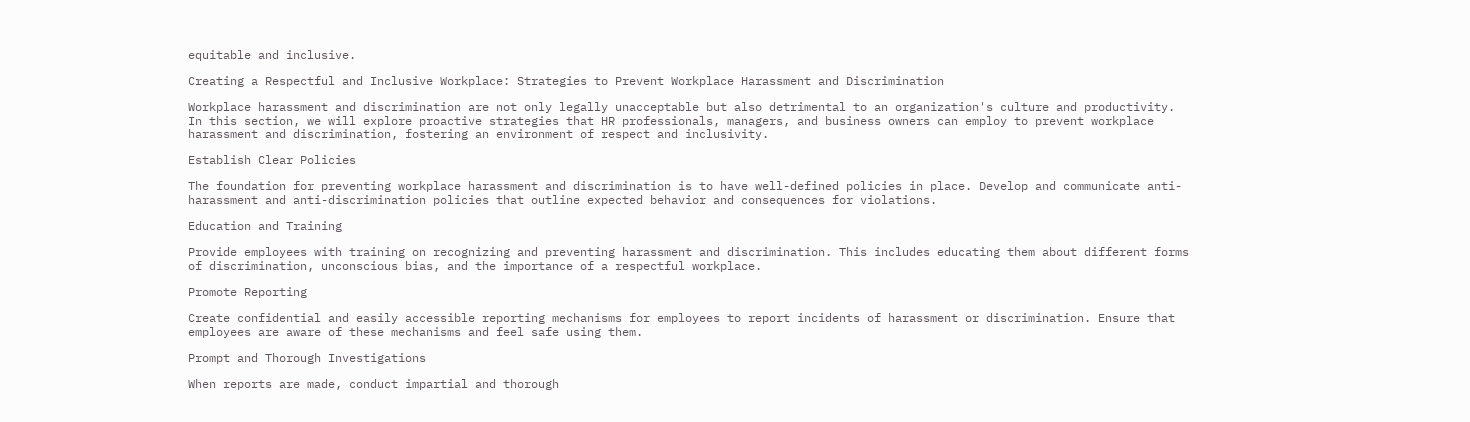equitable and inclusive.

Creating a Respectful and Inclusive Workplace: Strategies to Prevent Workplace Harassment and Discrimination

Workplace harassment and discrimination are not only legally unacceptable but also detrimental to an organization's culture and productivity. In this section, we will explore proactive strategies that HR professionals, managers, and business owners can employ to prevent workplace harassment and discrimination, fostering an environment of respect and inclusivity.

Establish Clear Policies

The foundation for preventing workplace harassment and discrimination is to have well-defined policies in place. Develop and communicate anti-harassment and anti-discrimination policies that outline expected behavior and consequences for violations.

Education and Training

Provide employees with training on recognizing and preventing harassment and discrimination. This includes educating them about different forms of discrimination, unconscious bias, and the importance of a respectful workplace.

Promote Reporting

Create confidential and easily accessible reporting mechanisms for employees to report incidents of harassment or discrimination. Ensure that employees are aware of these mechanisms and feel safe using them.

Prompt and Thorough Investigations

When reports are made, conduct impartial and thorough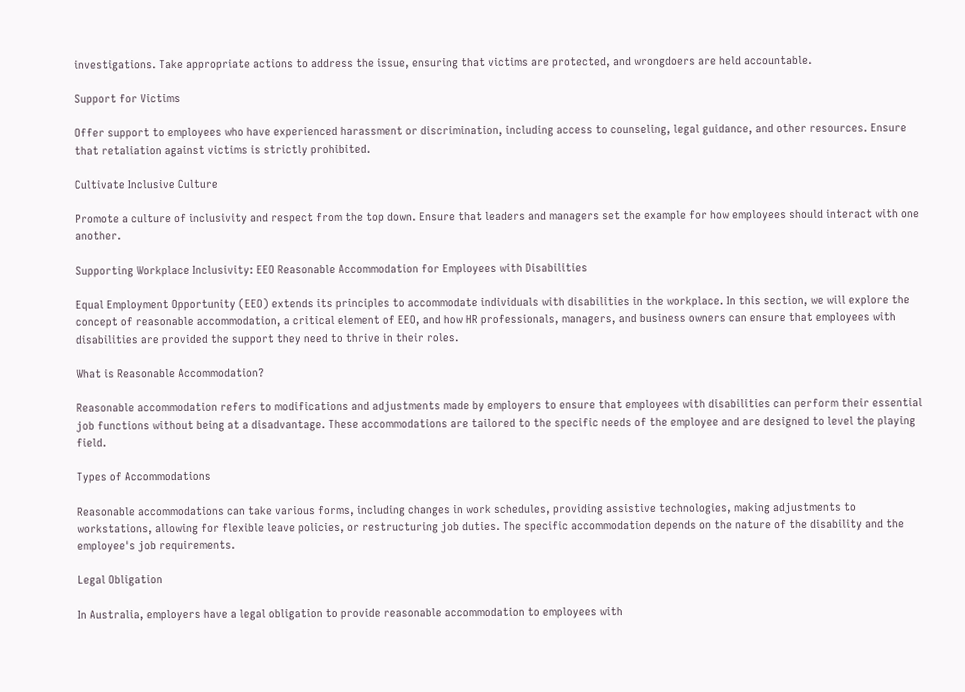investigations. Take appropriate actions to address the issue, ensuring that victims are protected, and wrongdoers are held accountable.

Support for Victims

Offer support to employees who have experienced harassment or discrimination, including access to counseling, legal guidance, and other resources. Ensure that retaliation against victims is strictly prohibited.

Cultivate Inclusive Culture

Promote a culture of inclusivity and respect from the top down. Ensure that leaders and managers set the example for how employees should interact with one another.

Supporting Workplace Inclusivity: EEO Reasonable Accommodation for Employees with Disabilities

Equal Employment Opportunity (EEO) extends its principles to accommodate individuals with disabilities in the workplace. In this section, we will explore the concept of reasonable accommodation, a critical element of EEO, and how HR professionals, managers, and business owners can ensure that employees with disabilities are provided the support they need to thrive in their roles.

What is Reasonable Accommodation?

Reasonable accommodation refers to modifications and adjustments made by employers to ensure that employees with disabilities can perform their essential job functions without being at a disadvantage. These accommodations are tailored to the specific needs of the employee and are designed to level the playing field.

Types of Accommodations

Reasonable accommodations can take various forms, including changes in work schedules, providing assistive technologies, making adjustments to workstations, allowing for flexible leave policies, or restructuring job duties. The specific accommodation depends on the nature of the disability and the employee's job requirements.

Legal Obligation

In Australia, employers have a legal obligation to provide reasonable accommodation to employees with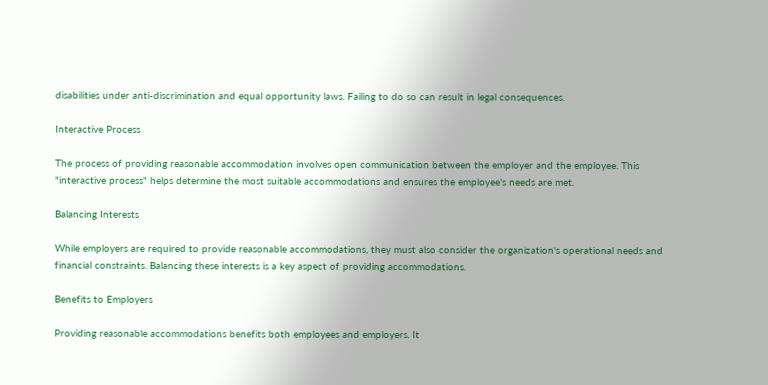disabilities under anti-discrimination and equal opportunity laws. Failing to do so can result in legal consequences.

Interactive Process

The process of providing reasonable accommodation involves open communication between the employer and the employee. This "interactive process" helps determine the most suitable accommodations and ensures the employee's needs are met.

Balancing Interests

While employers are required to provide reasonable accommodations, they must also consider the organization's operational needs and financial constraints. Balancing these interests is a key aspect of providing accommodations.

Benefits to Employers

Providing reasonable accommodations benefits both employees and employers. It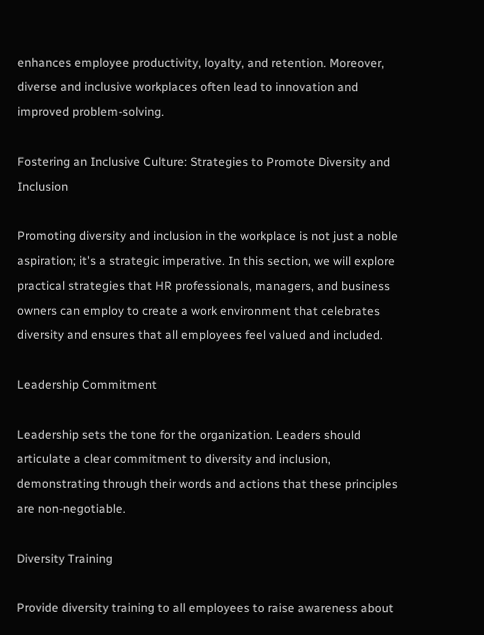enhances employee productivity, loyalty, and retention. Moreover, diverse and inclusive workplaces often lead to innovation and improved problem-solving.

Fostering an Inclusive Culture: Strategies to Promote Diversity and Inclusion

Promoting diversity and inclusion in the workplace is not just a noble aspiration; it's a strategic imperative. In this section, we will explore practical strategies that HR professionals, managers, and business owners can employ to create a work environment that celebrates diversity and ensures that all employees feel valued and included.

Leadership Commitment

Leadership sets the tone for the organization. Leaders should articulate a clear commitment to diversity and inclusion, demonstrating through their words and actions that these principles are non-negotiable.

Diversity Training

Provide diversity training to all employees to raise awareness about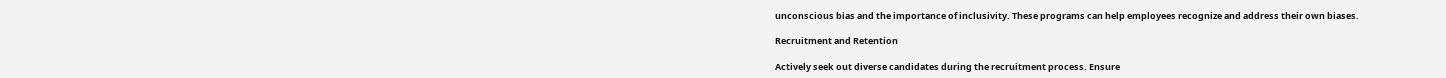unconscious bias and the importance of inclusivity. These programs can help employees recognize and address their own biases.

Recruitment and Retention

Actively seek out diverse candidates during the recruitment process. Ensure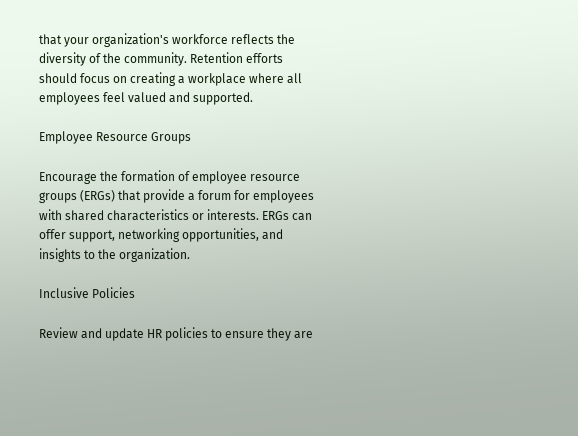that your organization's workforce reflects the diversity of the community. Retention efforts should focus on creating a workplace where all employees feel valued and supported.

Employee Resource Groups

Encourage the formation of employee resource groups (ERGs) that provide a forum for employees with shared characteristics or interests. ERGs can offer support, networking opportunities, and insights to the organization.

Inclusive Policies

Review and update HR policies to ensure they are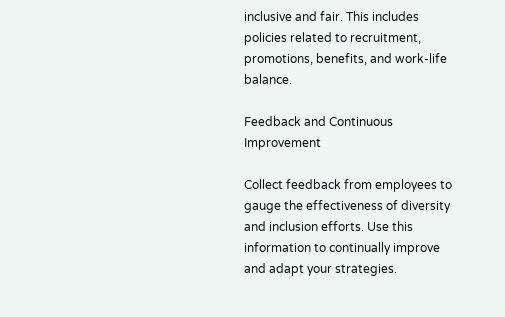inclusive and fair. This includes policies related to recruitment, promotions, benefits, and work-life balance.

Feedback and Continuous Improvement

Collect feedback from employees to gauge the effectiveness of diversity and inclusion efforts. Use this information to continually improve and adapt your strategies.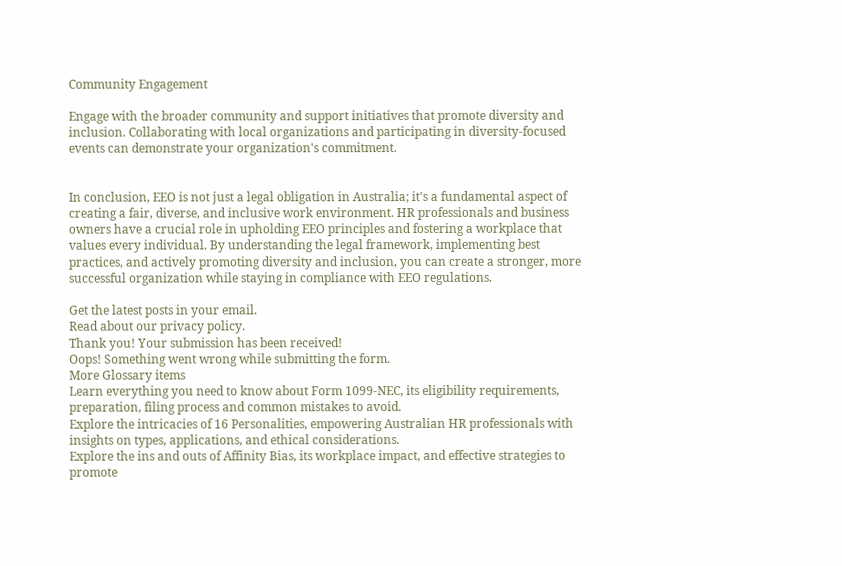Community Engagement

Engage with the broader community and support initiatives that promote diversity and inclusion. Collaborating with local organizations and participating in diversity-focused events can demonstrate your organization's commitment.


In conclusion, EEO is not just a legal obligation in Australia; it's a fundamental aspect of creating a fair, diverse, and inclusive work environment. HR professionals and business owners have a crucial role in upholding EEO principles and fostering a workplace that values every individual. By understanding the legal framework, implementing best practices, and actively promoting diversity and inclusion, you can create a stronger, more successful organization while staying in compliance with EEO regulations.

Get the latest posts in your email.
Read about our privacy policy.
Thank you! Your submission has been received!
Oops! Something went wrong while submitting the form.
More Glossary items
Learn everything you need to know about Form 1099-NEC, its eligibility requirements, preparation, filing process and common mistakes to avoid.
Explore the intricacies of 16 Personalities, empowering Australian HR professionals with insights on types, applications, and ethical considerations.
Explore the ins and outs of Affinity Bias, its workplace impact, and effective strategies to promote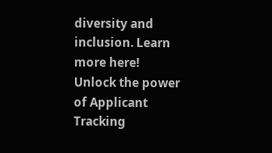diversity and inclusion. Learn more here!
Unlock the power of Applicant Tracking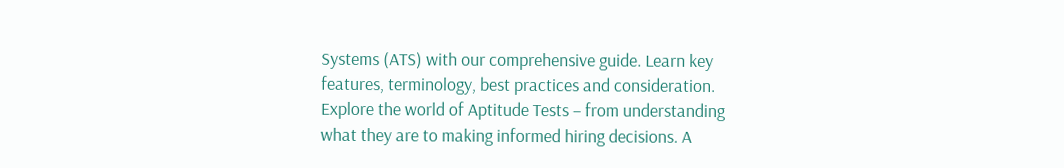Systems (ATS) with our comprehensive guide. Learn key features, terminology, best practices and consideration.
Explore the world of Aptitude Tests – from understanding what they are to making informed hiring decisions. A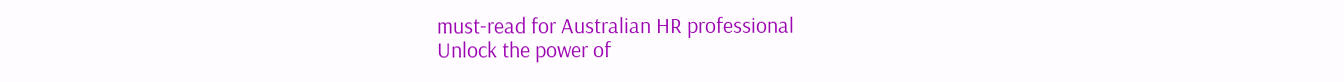must-read for Australian HR professional
Unlock the power of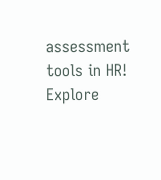assessment tools in HR! Explore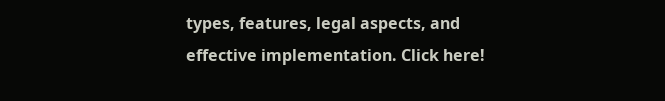types, features, legal aspects, and effective implementation. Click here!